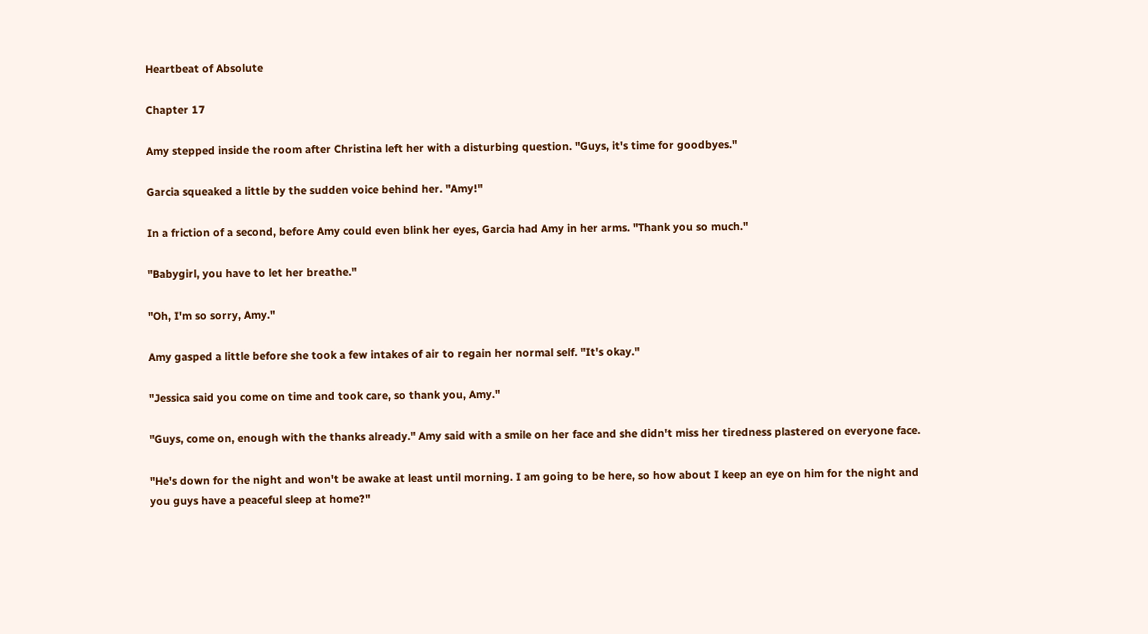Heartbeat of Absolute

Chapter 17

Amy stepped inside the room after Christina left her with a disturbing question. "Guys, it's time for goodbyes."

Garcia squeaked a little by the sudden voice behind her. "Amy!"

In a friction of a second, before Amy could even blink her eyes, Garcia had Amy in her arms. "Thank you so much."

"Babygirl, you have to let her breathe."

"Oh, I'm so sorry, Amy."

Amy gasped a little before she took a few intakes of air to regain her normal self. "It's okay."

"Jessica said you come on time and took care, so thank you, Amy."

"Guys, come on, enough with the thanks already." Amy said with a smile on her face and she didn't miss her tiredness plastered on everyone face.

"He's down for the night and won't be awake at least until morning. I am going to be here, so how about I keep an eye on him for the night and you guys have a peaceful sleep at home?"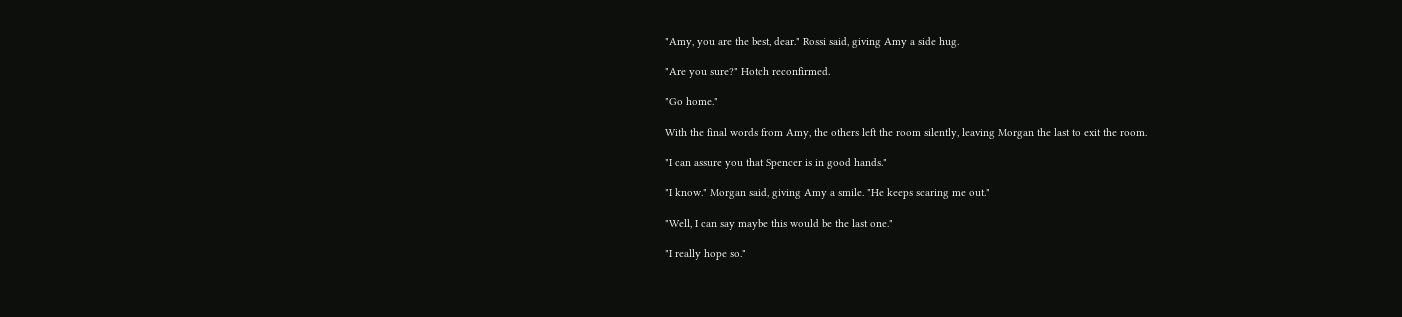"Amy, you are the best, dear." Rossi said, giving Amy a side hug.

"Are you sure?" Hotch reconfirmed.

"Go home."

With the final words from Amy, the others left the room silently, leaving Morgan the last to exit the room.

"I can assure you that Spencer is in good hands."

"I know." Morgan said, giving Amy a smile. "He keeps scaring me out."

"Well, I can say maybe this would be the last one."

"I really hope so."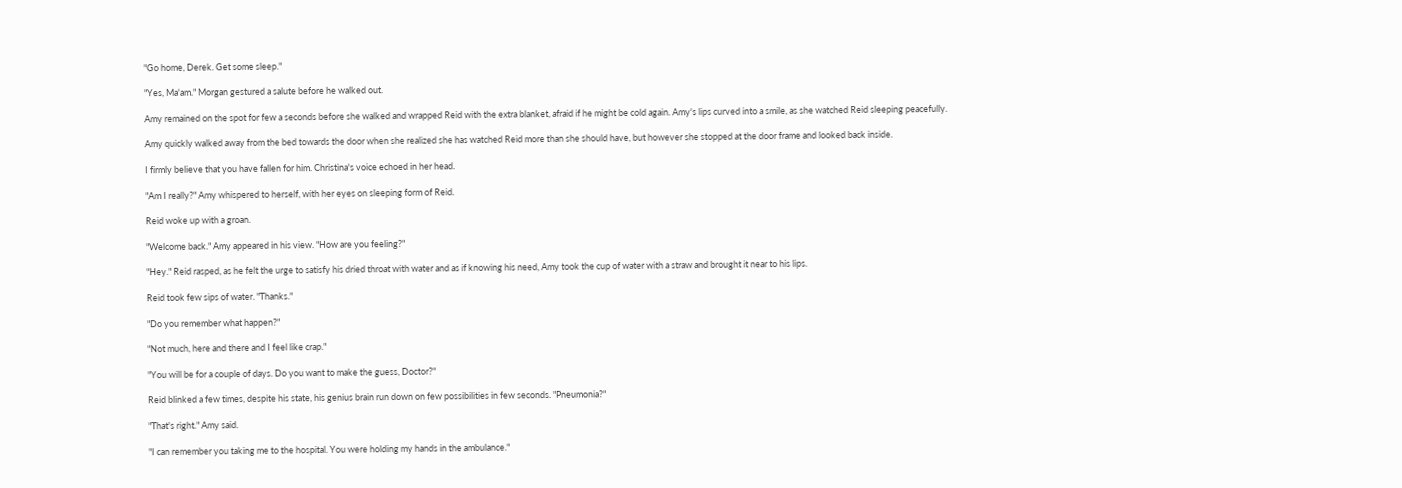"Go home, Derek. Get some sleep."

"Yes, Ma'am." Morgan gestured a salute before he walked out.

Amy remained on the spot for few a seconds before she walked and wrapped Reid with the extra blanket, afraid if he might be cold again. Amy's lips curved into a smile, as she watched Reid sleeping peacefully.

Amy quickly walked away from the bed towards the door when she realized she has watched Reid more than she should have, but however she stopped at the door frame and looked back inside.

I firmly believe that you have fallen for him. Christina's voice echoed in her head.

"Am I really?" Amy whispered to herself, with her eyes on sleeping form of Reid.

Reid woke up with a groan.

"Welcome back." Amy appeared in his view. "How are you feeling?"

"Hey." Reid rasped, as he felt the urge to satisfy his dried throat with water and as if knowing his need, Amy took the cup of water with a straw and brought it near to his lips.

Reid took few sips of water. "Thanks."

"Do you remember what happen?"

"Not much, here and there and I feel like crap."

"You will be for a couple of days. Do you want to make the guess, Doctor?"

Reid blinked a few times, despite his state, his genius brain run down on few possibilities in few seconds. "Pneumonia?"

"That's right." Amy said.

"I can remember you taking me to the hospital. You were holding my hands in the ambulance."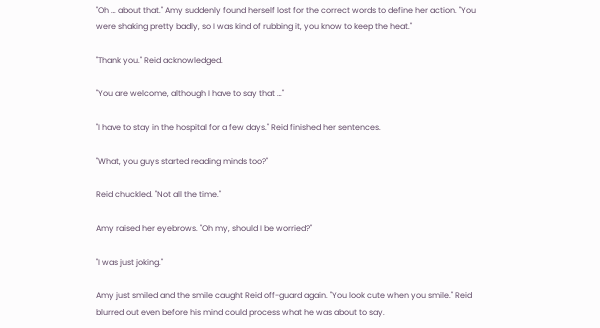"Oh … about that." Amy suddenly found herself lost for the correct words to define her action. "You were shaking pretty badly, so I was kind of rubbing it, you know to keep the heat."

"Thank you." Reid acknowledged.

"You are welcome, although I have to say that …"

"I have to stay in the hospital for a few days." Reid finished her sentences.

"What, you guys started reading minds too?"

Reid chuckled. "Not all the time."

Amy raised her eyebrows. "Oh my, should I be worried?"

"I was just joking."

Amy just smiled and the smile caught Reid off-guard again. "You look cute when you smile." Reid blurred out even before his mind could process what he was about to say.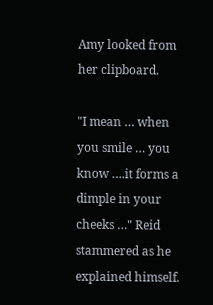Amy looked from her clipboard.

"I mean … when you smile … you know ….it forms a dimple in your cheeks …" Reid stammered as he explained himself.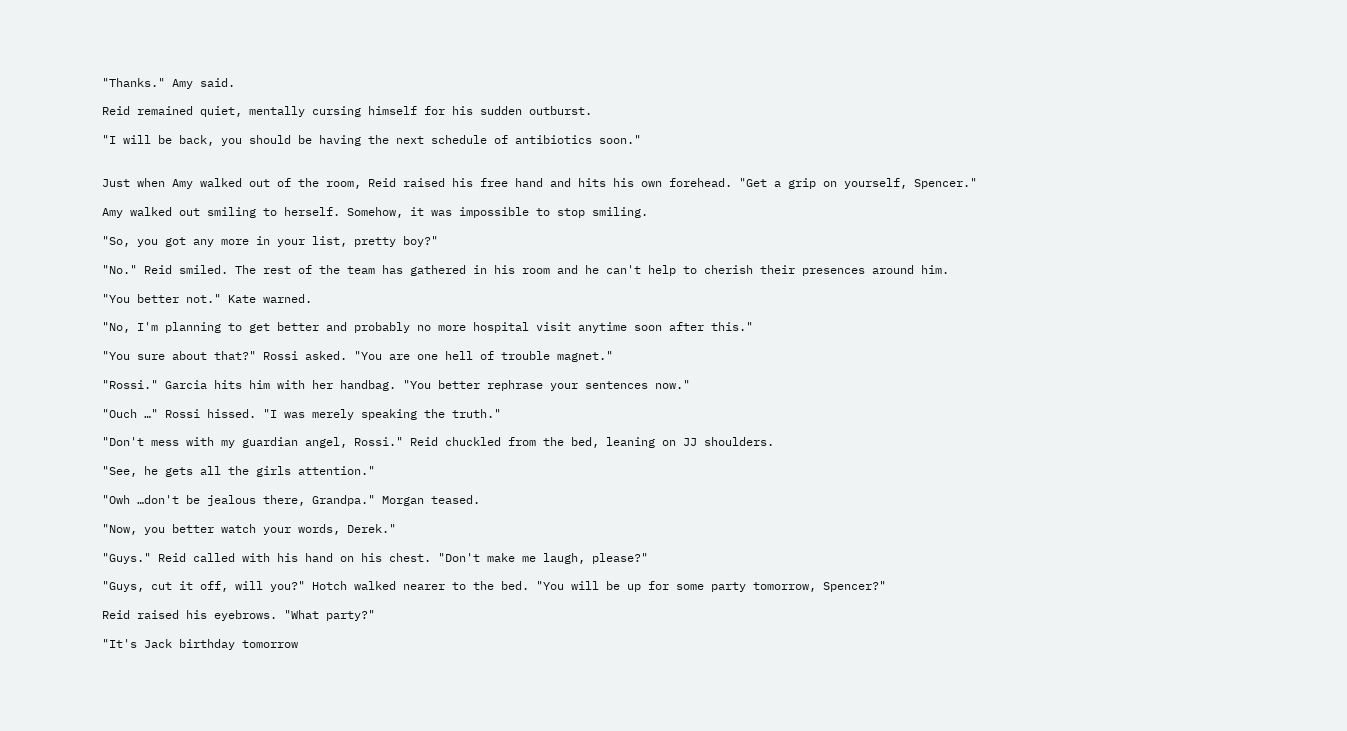"Thanks." Amy said.

Reid remained quiet, mentally cursing himself for his sudden outburst.

"I will be back, you should be having the next schedule of antibiotics soon."


Just when Amy walked out of the room, Reid raised his free hand and hits his own forehead. "Get a grip on yourself, Spencer."

Amy walked out smiling to herself. Somehow, it was impossible to stop smiling.

"So, you got any more in your list, pretty boy?"

"No." Reid smiled. The rest of the team has gathered in his room and he can't help to cherish their presences around him.

"You better not." Kate warned.

"No, I'm planning to get better and probably no more hospital visit anytime soon after this."

"You sure about that?" Rossi asked. "You are one hell of trouble magnet."

"Rossi." Garcia hits him with her handbag. "You better rephrase your sentences now."

"Ouch …" Rossi hissed. "I was merely speaking the truth."

"Don't mess with my guardian angel, Rossi." Reid chuckled from the bed, leaning on JJ shoulders.

"See, he gets all the girls attention."

"Owh …don't be jealous there, Grandpa." Morgan teased.

"Now, you better watch your words, Derek."

"Guys." Reid called with his hand on his chest. "Don't make me laugh, please?"

"Guys, cut it off, will you?" Hotch walked nearer to the bed. "You will be up for some party tomorrow, Spencer?"

Reid raised his eyebrows. "What party?"

"It's Jack birthday tomorrow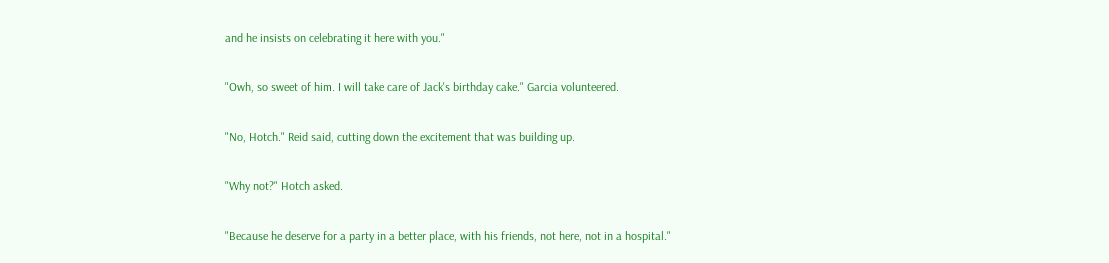and he insists on celebrating it here with you."

"Owh, so sweet of him. I will take care of Jack's birthday cake." Garcia volunteered.

"No, Hotch." Reid said, cutting down the excitement that was building up.

"Why not?" Hotch asked.

"Because he deserve for a party in a better place, with his friends, not here, not in a hospital."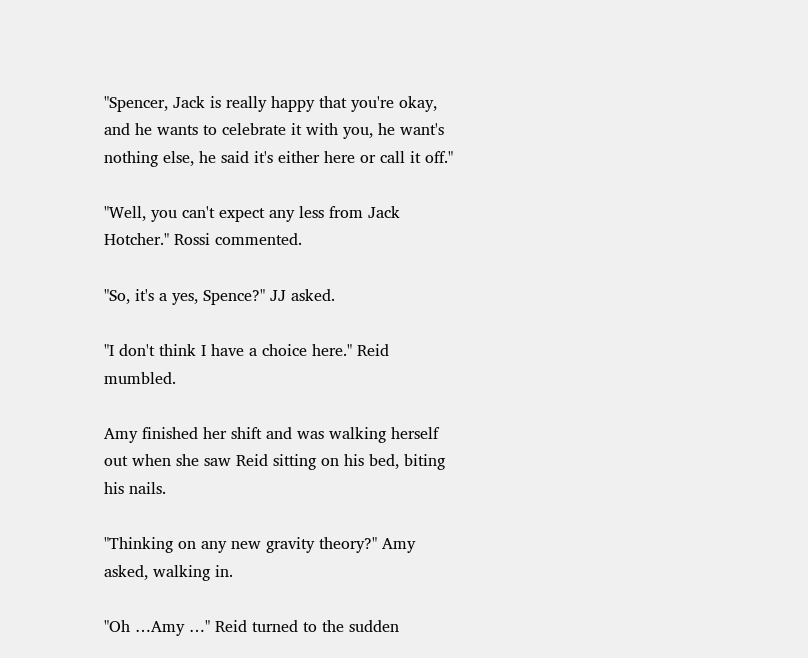"Spencer, Jack is really happy that you're okay, and he wants to celebrate it with you, he want's nothing else, he said it's either here or call it off."

"Well, you can't expect any less from Jack Hotcher." Rossi commented.

"So, it's a yes, Spence?" JJ asked.

"I don't think I have a choice here." Reid mumbled.

Amy finished her shift and was walking herself out when she saw Reid sitting on his bed, biting his nails.

"Thinking on any new gravity theory?" Amy asked, walking in.

"Oh …Amy …" Reid turned to the sudden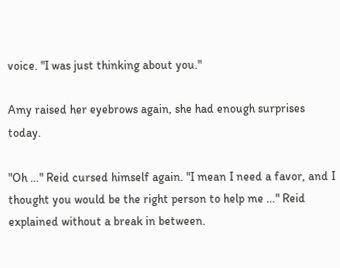voice. "I was just thinking about you."

Amy raised her eyebrows again, she had enough surprises today.

"Oh …" Reid cursed himself again. "I mean I need a favor, and I thought you would be the right person to help me …" Reid explained without a break in between.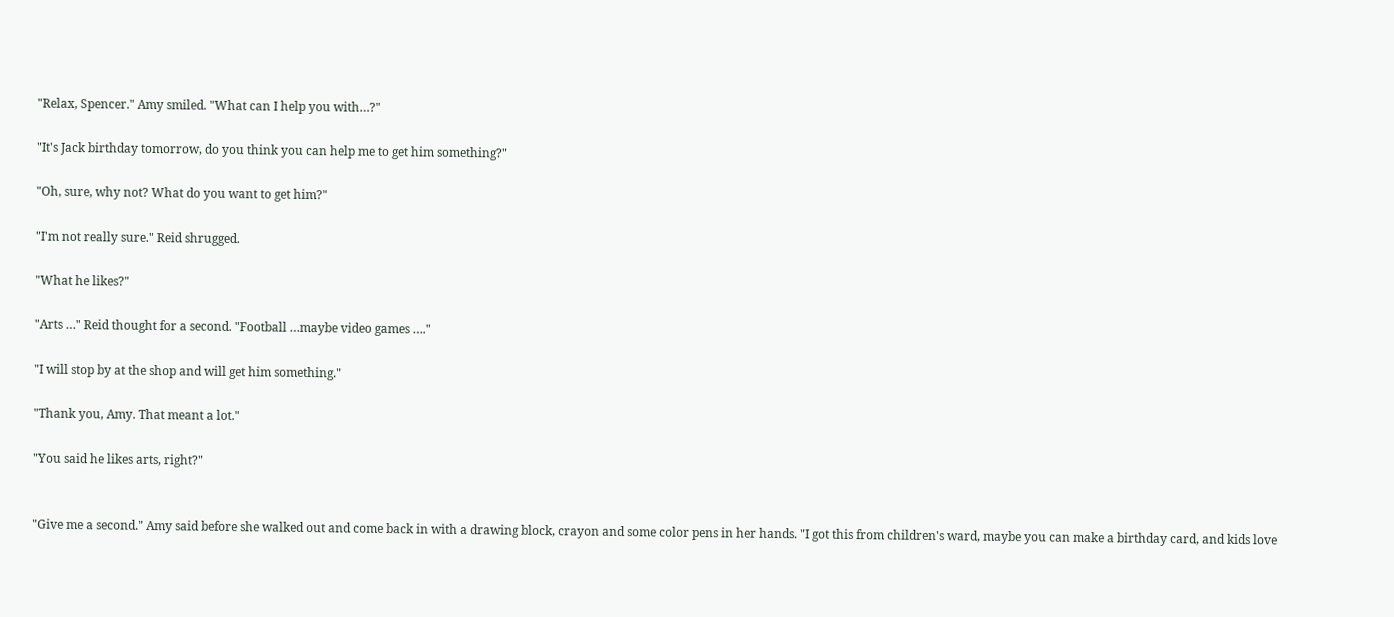"Relax, Spencer." Amy smiled. "What can I help you with…?"

"It's Jack birthday tomorrow, do you think you can help me to get him something?"

"Oh, sure, why not? What do you want to get him?"

"I'm not really sure." Reid shrugged.

"What he likes?"

"Arts …" Reid thought for a second. "Football …maybe video games …."

"I will stop by at the shop and will get him something."

"Thank you, Amy. That meant a lot."

"You said he likes arts, right?"


"Give me a second." Amy said before she walked out and come back in with a drawing block, crayon and some color pens in her hands. "I got this from children's ward, maybe you can make a birthday card, and kids love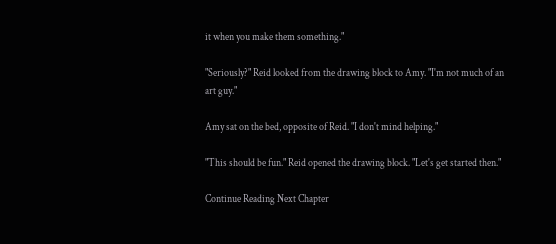it when you make them something."

"Seriously?" Reid looked from the drawing block to Amy. "I'm not much of an art guy."

Amy sat on the bed, opposite of Reid. "I don't mind helping."

"This should be fun." Reid opened the drawing block. "Let's get started then."

Continue Reading Next Chapter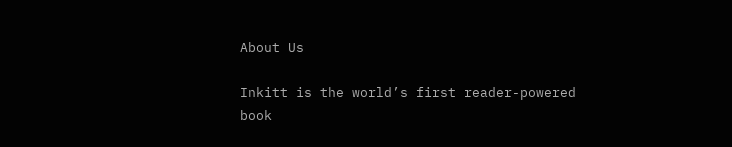About Us

Inkitt is the world’s first reader-powered book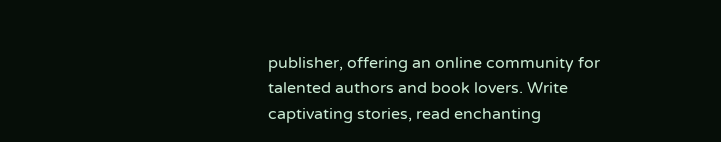publisher, offering an online community for talented authors and book lovers. Write captivating stories, read enchanting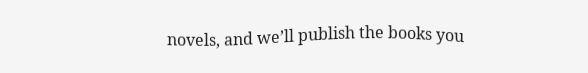novels, and we’ll publish the books you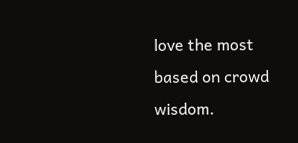love the most based on crowd wisdom.